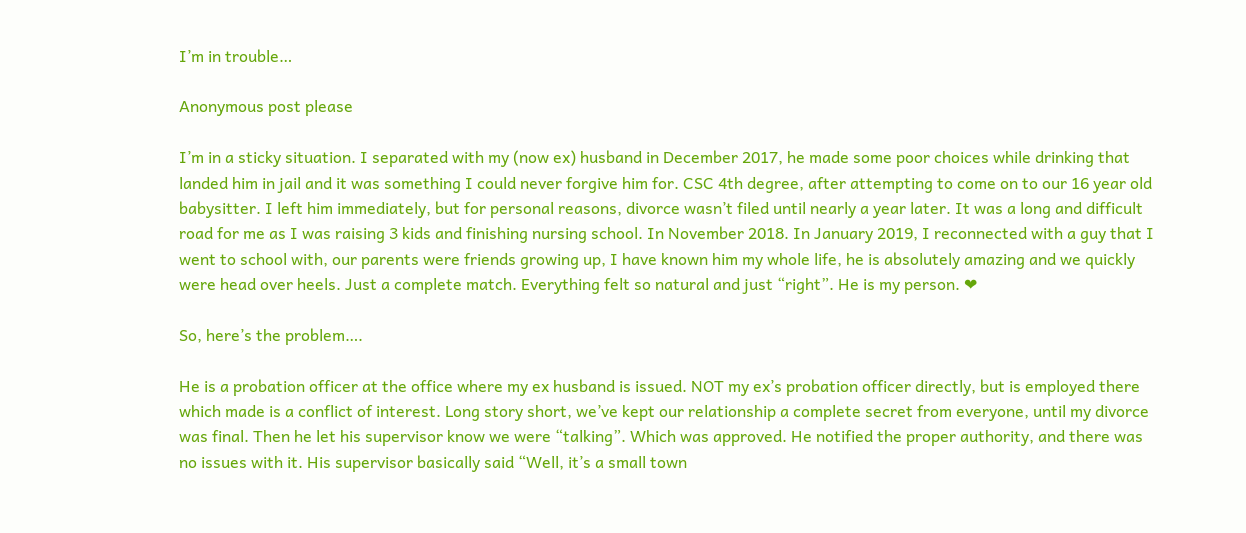I’m in trouble…

Anonymous post please

I’m in a sticky situation. I separated with my (now ex) husband in December 2017, he made some poor choices while drinking that landed him in jail and it was something I could never forgive him for. CSC 4th degree, after attempting to come on to our 16 year old babysitter. I left him immediately, but for personal reasons, divorce wasn’t filed until nearly a year later. It was a long and difficult road for me as I was raising 3 kids and finishing nursing school. In November 2018. In January 2019, I reconnected with a guy that I went to school with, our parents were friends growing up, I have known him my whole life, he is absolutely amazing and we quickly were head over heels. Just a complete match. Everything felt so natural and just “right”. He is my person. ❤

So, here’s the problem….

He is a probation officer at the office where my ex husband is issued. NOT my ex’s probation officer directly, but is employed there which made is a conflict of interest. Long story short, we’ve kept our relationship a complete secret from everyone, until my divorce was final. Then he let his supervisor know we were “talking”. Which was approved. He notified the proper authority, and there was no issues with it. His supervisor basically said “Well, it’s a small town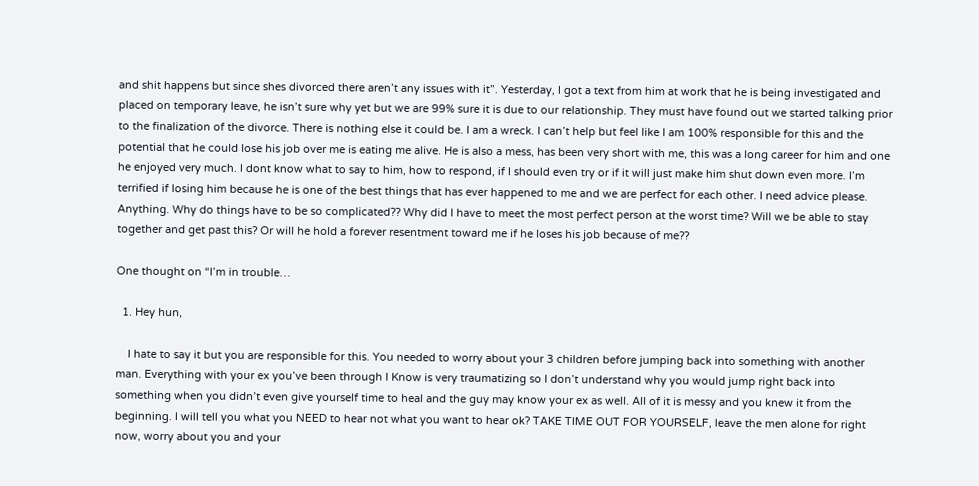and shit happens but since shes divorced there aren’t any issues with it”. Yesterday, I got a text from him at work that he is being investigated and placed on temporary leave, he isn’t sure why yet but we are 99% sure it is due to our relationship. They must have found out we started talking prior to the finalization of the divorce. There is nothing else it could be. I am a wreck. I can’t help but feel like I am 100% responsible for this and the potential that he could lose his job over me is eating me alive. He is also a mess, has been very short with me, this was a long career for him and one he enjoyed very much. I dont know what to say to him, how to respond, if I should even try or if it will just make him shut down even more. I’m terrified if losing him because he is one of the best things that has ever happened to me and we are perfect for each other. I need advice please. Anything. Why do things have to be so complicated?? Why did I have to meet the most perfect person at the worst time? Will we be able to stay together and get past this? Or will he hold a forever resentment toward me if he loses his job because of me??

One thought on “I’m in trouble…

  1. Hey hun,

    I hate to say it but you are responsible for this. You needed to worry about your 3 children before jumping back into something with another man. Everything with your ex you’ve been through I Know is very traumatizing so I don’t understand why you would jump right back into something when you didn’t even give yourself time to heal and the guy may know your ex as well. All of it is messy and you knew it from the beginning. I will tell you what you NEED to hear not what you want to hear ok? TAKE TIME OUT FOR YOURSELF, leave the men alone for right now, worry about you and your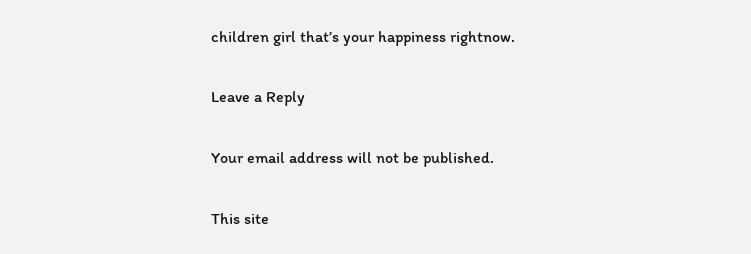children girl that’s your happiness rightnow.

Leave a Reply

Your email address will not be published.

This site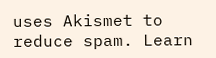uses Akismet to reduce spam. Learn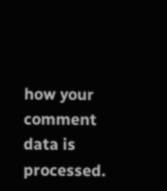how your comment data is processed.